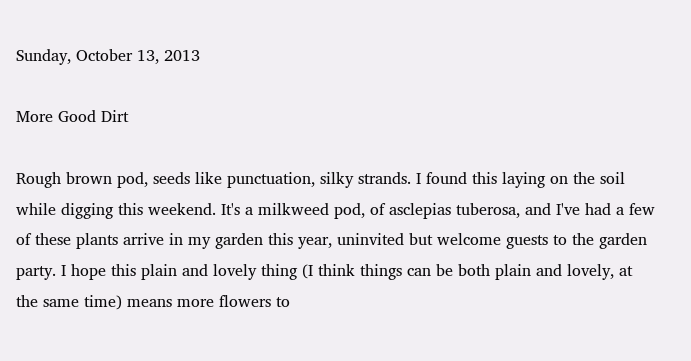Sunday, October 13, 2013

More Good Dirt

Rough brown pod, seeds like punctuation, silky strands. I found this laying on the soil while digging this weekend. It's a milkweed pod, of asclepias tuberosa, and I've had a few of these plants arrive in my garden this year, uninvited but welcome guests to the garden party. I hope this plain and lovely thing (I think things can be both plain and lovely, at the same time) means more flowers to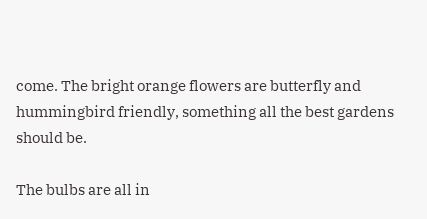come. The bright orange flowers are butterfly and hummingbird friendly, something all the best gardens should be.

The bulbs are all in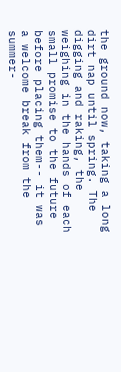the ground now, taking a long dirt nap until spring. The digging and raking, the weighing in the hands of each small promise to the future before placing them-- it was a welcome break from the summer-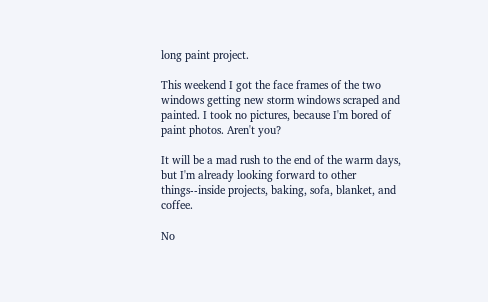long paint project.

This weekend I got the face frames of the two windows getting new storm windows scraped and painted. I took no pictures, because I'm bored of paint photos. Aren't you?

It will be a mad rush to the end of the warm days, but I'm already looking forward to other things--inside projects, baking, sofa, blanket, and coffee.

No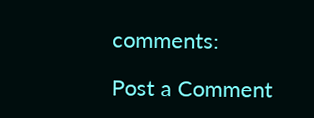comments:

Post a Comment